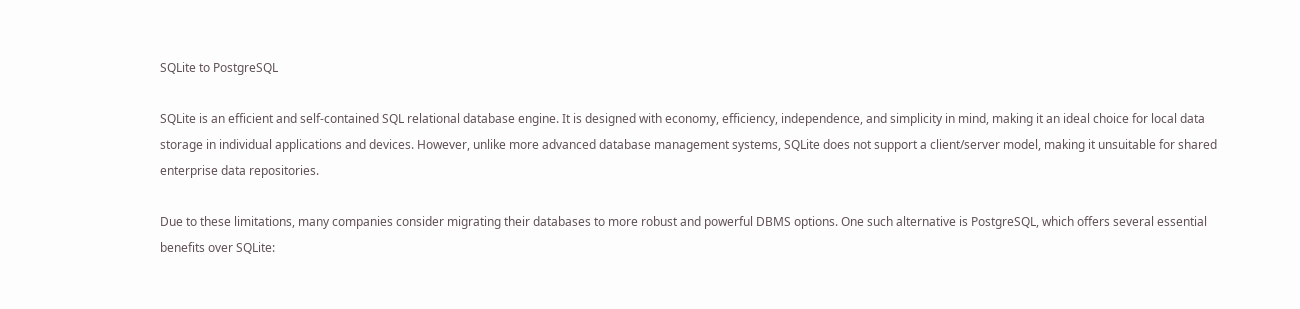SQLite to PostgreSQL

SQLite is an efficient and self-contained SQL relational database engine. It is designed with economy, efficiency, independence, and simplicity in mind, making it an ideal choice for local data storage in individual applications and devices. However, unlike more advanced database management systems, SQLite does not support a client/server model, making it unsuitable for shared enterprise data repositories.

Due to these limitations, many companies consider migrating their databases to more robust and powerful DBMS options. One such alternative is PostgreSQL, which offers several essential benefits over SQLite: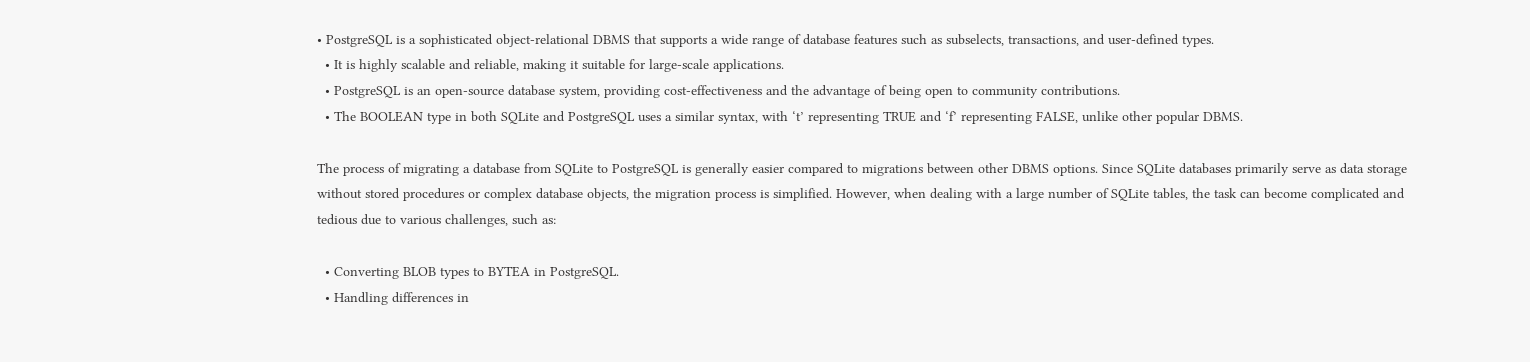• PostgreSQL is a sophisticated object-relational DBMS that supports a wide range of database features such as subselects, transactions, and user-defined types.
  • It is highly scalable and reliable, making it suitable for large-scale applications.
  • PostgreSQL is an open-source database system, providing cost-effectiveness and the advantage of being open to community contributions.
  • The BOOLEAN type in both SQLite and PostgreSQL uses a similar syntax, with ‘t’ representing TRUE and ‘f’ representing FALSE, unlike other popular DBMS.

The process of migrating a database from SQLite to PostgreSQL is generally easier compared to migrations between other DBMS options. Since SQLite databases primarily serve as data storage without stored procedures or complex database objects, the migration process is simplified. However, when dealing with a large number of SQLite tables, the task can become complicated and tedious due to various challenges, such as:

  • Converting BLOB types to BYTEA in PostgreSQL.
  • Handling differences in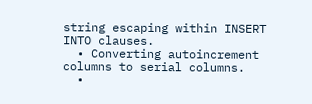string escaping within INSERT INTO clauses.
  • Converting autoincrement columns to serial columns.
  •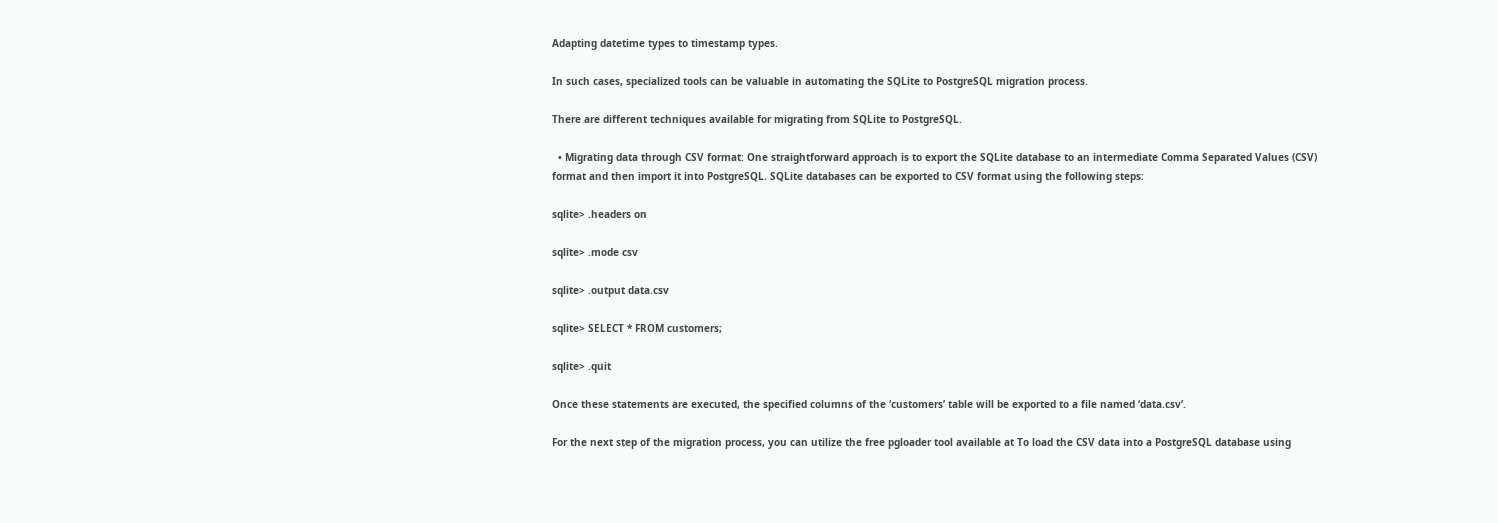Adapting datetime types to timestamp types.

In such cases, specialized tools can be valuable in automating the SQLite to PostgreSQL migration process.

There are different techniques available for migrating from SQLite to PostgreSQL.

  • Migrating data through CSV format: One straightforward approach is to export the SQLite database to an intermediate Comma Separated Values (CSV) format and then import it into PostgreSQL. SQLite databases can be exported to CSV format using the following steps:

sqlite> .headers on

sqlite> .mode csv

sqlite> .output data.csv

sqlite> SELECT * FROM customers;

sqlite> .quit

Once these statements are executed, the specified columns of the ‘customers’ table will be exported to a file named ‘data.csv’.

For the next step of the migration process, you can utilize the free pgloader tool available at To load the CSV data into a PostgreSQL database using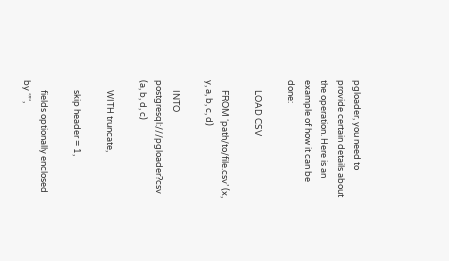pgloader, you need to provide certain details about the operation. Here is an example of how it can be done:

     LOAD CSV

     FROM ‘path/to/file.csv’ (x, y, a, b, c, d)

     INTO postgresql:///pgloader?csv (a, b, d, c)

     WITH truncate,

     skip header = 1,

     fields optionally enclosed by ‘”‘,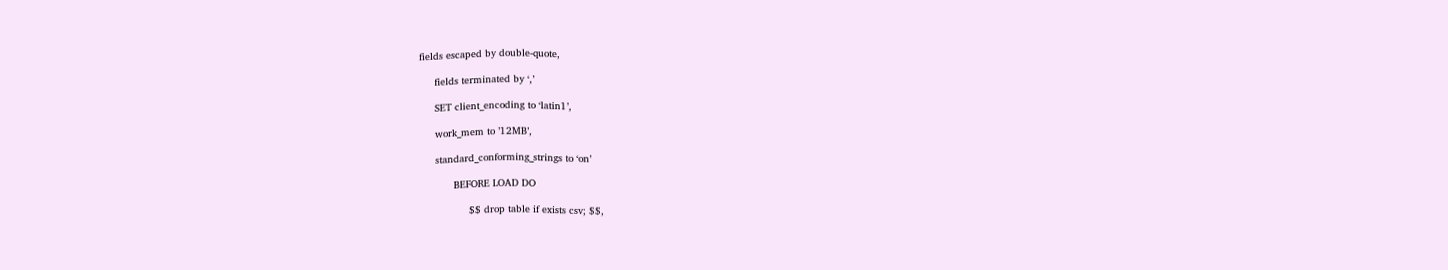fields escaped by double-quote,

     fields terminated by ‘,’

     SET client_encoding to ‘latin1’,

     work_mem to ’12MB’,

     standard_conforming_strings to ‘on’

           BEFORE LOAD DO

                $$ drop table if exists csv; $$,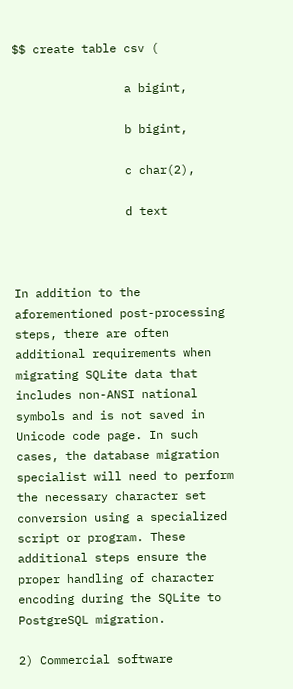$$ create table csv (

                a bigint,

                b bigint,

                c char(2),

                d text



In addition to the aforementioned post-processing steps, there are often additional requirements when migrating SQLite data that includes non-ANSI national symbols and is not saved in Unicode code page. In such cases, the database migration specialist will need to perform the necessary character set conversion using a specialized script or program. These additional steps ensure the proper handling of character encoding during the SQLite to PostgreSQL migration.

2) Commercial software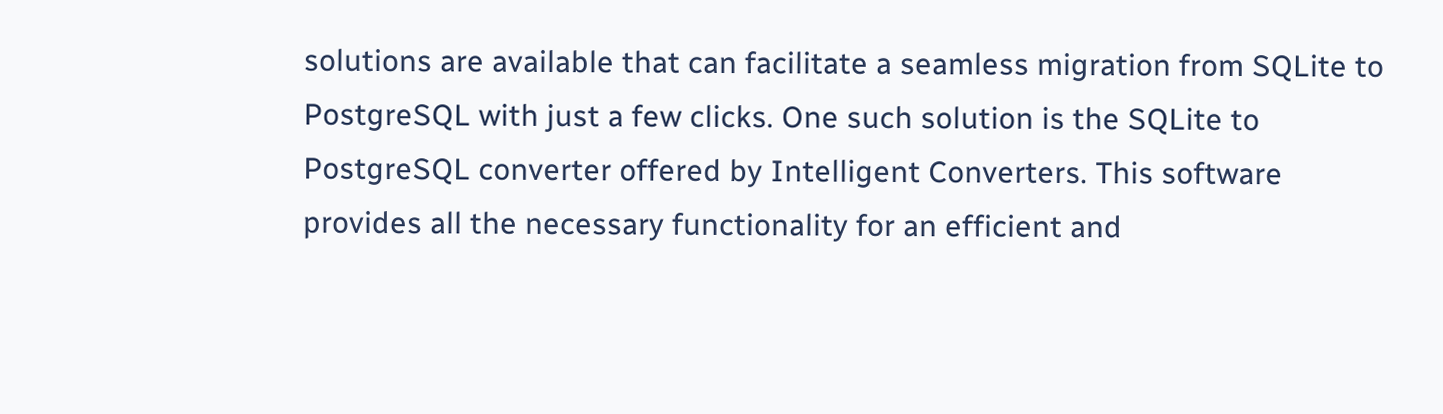solutions are available that can facilitate a seamless migration from SQLite to PostgreSQL with just a few clicks. One such solution is the SQLite to PostgreSQL converter offered by Intelligent Converters. This software provides all the necessary functionality for an efficient and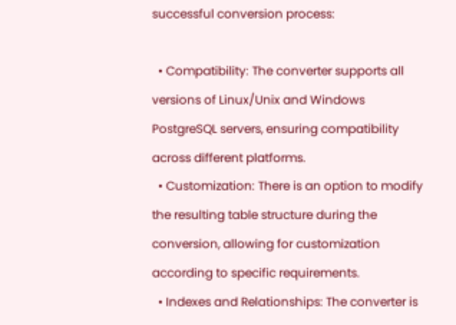successful conversion process:

  • Compatibility: The converter supports all versions of Linux/Unix and Windows PostgreSQL servers, ensuring compatibility across different platforms.
  • Customization: There is an option to modify the resulting table structure during the conversion, allowing for customization according to specific requirements.
  • Indexes and Relationships: The converter is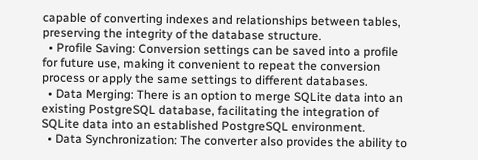capable of converting indexes and relationships between tables, preserving the integrity of the database structure.
  • Profile Saving: Conversion settings can be saved into a profile for future use, making it convenient to repeat the conversion process or apply the same settings to different databases.
  • Data Merging: There is an option to merge SQLite data into an existing PostgreSQL database, facilitating the integration of SQLite data into an established PostgreSQL environment.
  • Data Synchronization: The converter also provides the ability to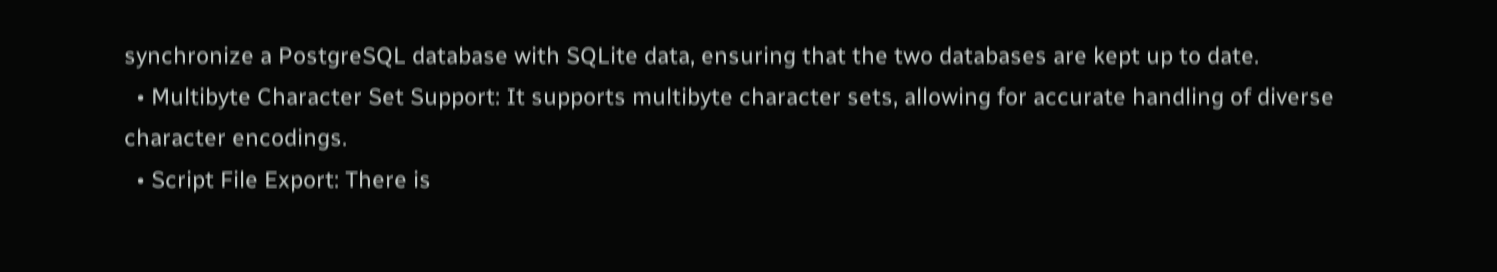synchronize a PostgreSQL database with SQLite data, ensuring that the two databases are kept up to date.
  • Multibyte Character Set Support: It supports multibyte character sets, allowing for accurate handling of diverse character encodings.
  • Script File Export: There is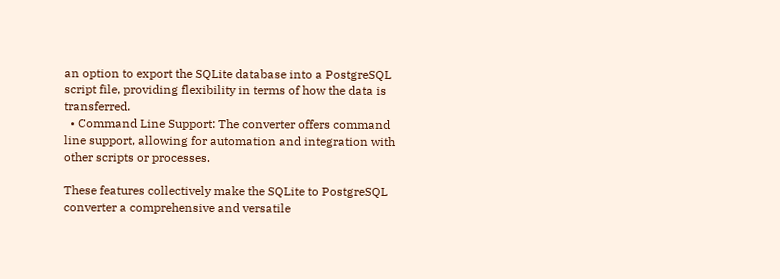an option to export the SQLite database into a PostgreSQL script file, providing flexibility in terms of how the data is transferred.
  • Command Line Support: The converter offers command line support, allowing for automation and integration with other scripts or processes.

These features collectively make the SQLite to PostgreSQL converter a comprehensive and versatile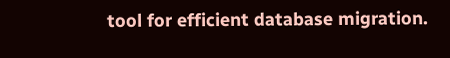tool for efficient database migration.